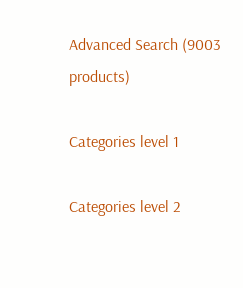Advanced Search (9003 products)

Categories level 1

Categories level 2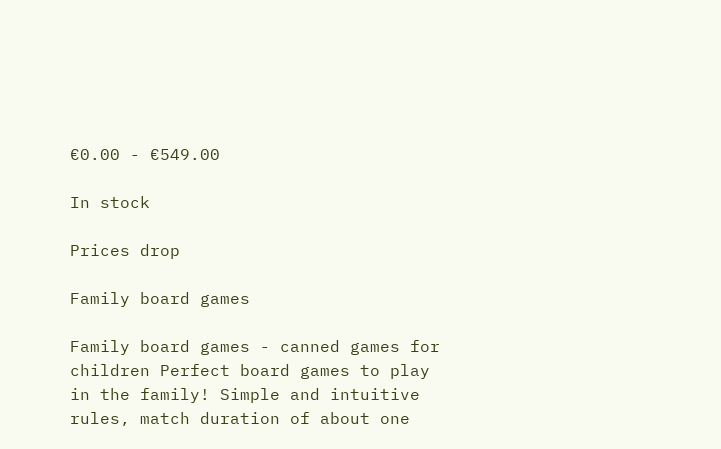€0.00 - €549.00

In stock

Prices drop

Family board games

Family board games - canned games for children Perfect board games to play in the family! Simple and intuitive rules, match duration of about one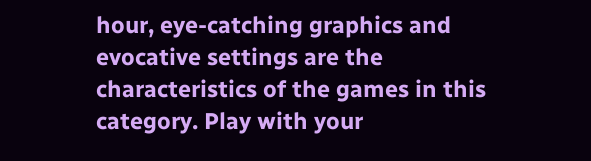hour, eye-catching graphics and evocative settings are the characteristics of the games in this category. Play with your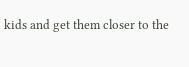kids and get them closer to the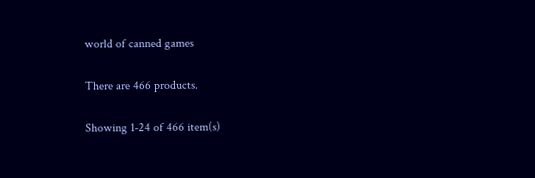world of canned games

There are 466 products.

Showing 1-24 of 466 item(s)